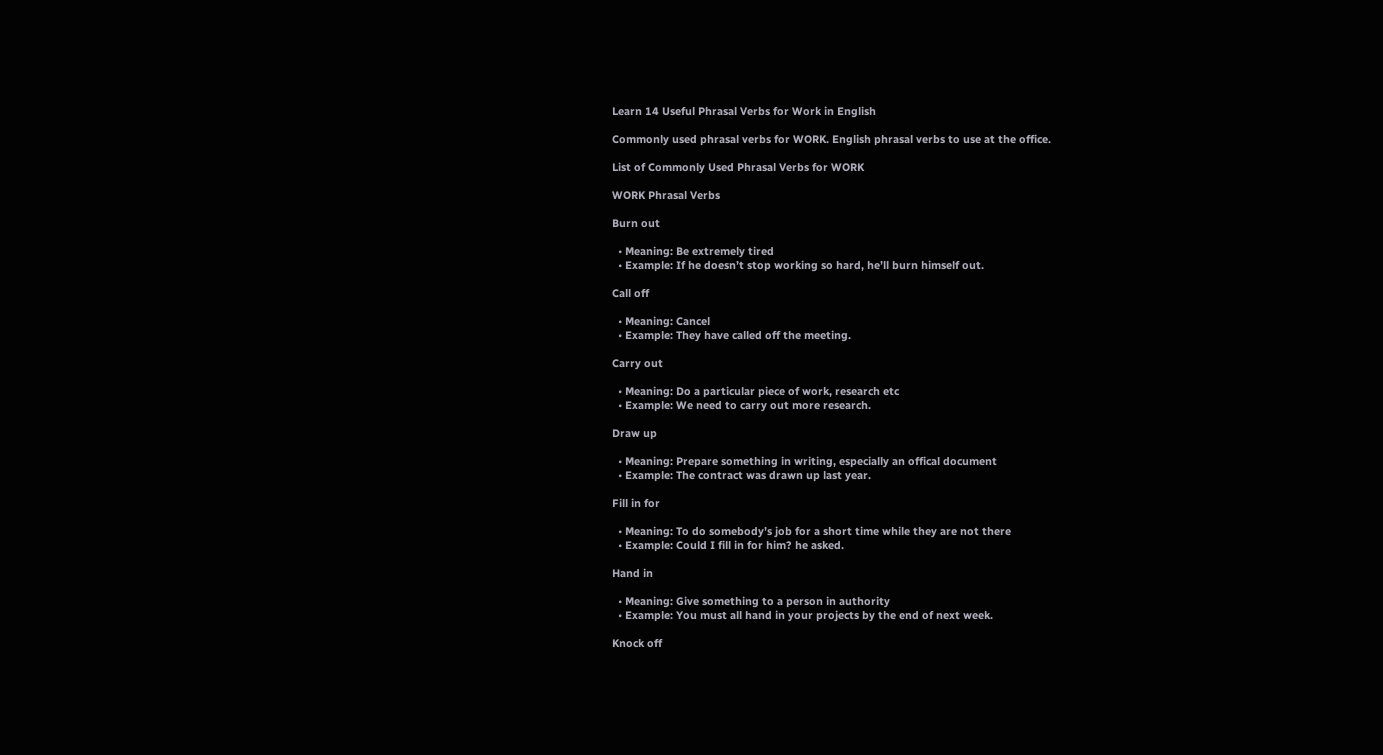Learn 14 Useful Phrasal Verbs for Work in English

Commonly used phrasal verbs for WORK. English phrasal verbs to use at the office.

List of Commonly Used Phrasal Verbs for WORK

WORK Phrasal Verbs

Burn out

  • Meaning: Be extremely tired
  • Example: If he doesn’t stop working so hard, he’ll burn himself out.

Call off

  • Meaning: Cancel
  • Example: They have called off the meeting.

Carry out

  • Meaning: Do a particular piece of work, research etc
  • Example: We need to carry out more research.

Draw up

  • Meaning: Prepare something in writing, especially an offical document
  • Example: The contract was drawn up last year.

Fill in for

  • Meaning: To do somebody’s job for a short time while they are not there
  • Example: Could I fill in for him? he asked.

Hand in

  • Meaning: Give something to a person in authority
  • Example: You must all hand in your projects by the end of next week.

Knock off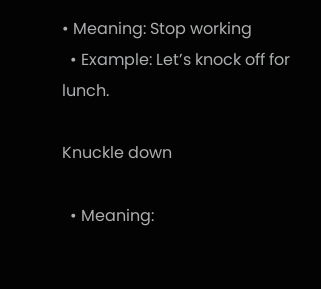• Meaning: Stop working
  • Example: Let’s knock off for lunch.

Knuckle down

  • Meaning: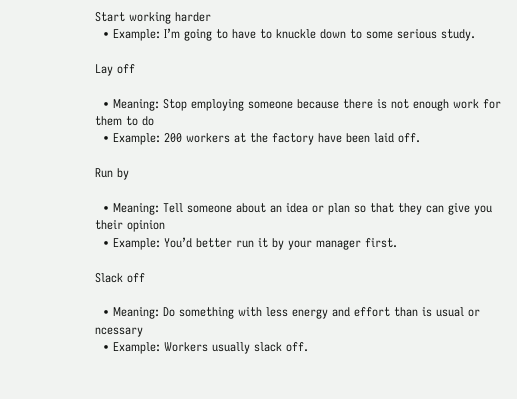Start working harder
  • Example: I’m going to have to knuckle down to some serious study.

Lay off

  • Meaning: Stop employing someone because there is not enough work for them to do
  • Example: 200 workers at the factory have been laid off.

Run by

  • Meaning: Tell someone about an idea or plan so that they can give you their opinion
  • Example: You’d better run it by your manager first.

Slack off

  • Meaning: Do something with less energy and effort than is usual or ncessary
  • Example: Workers usually slack off.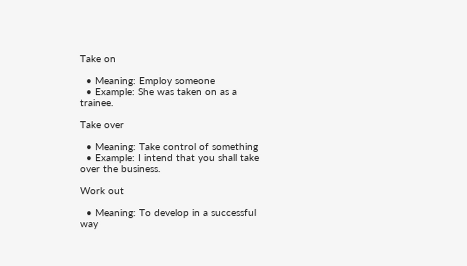Take on

  • Meaning: Employ someone
  • Example: She was taken on as a trainee.

Take over

  • Meaning: Take control of something
  • Example: I intend that you shall take over the business.

Work out

  • Meaning: To develop in a successful way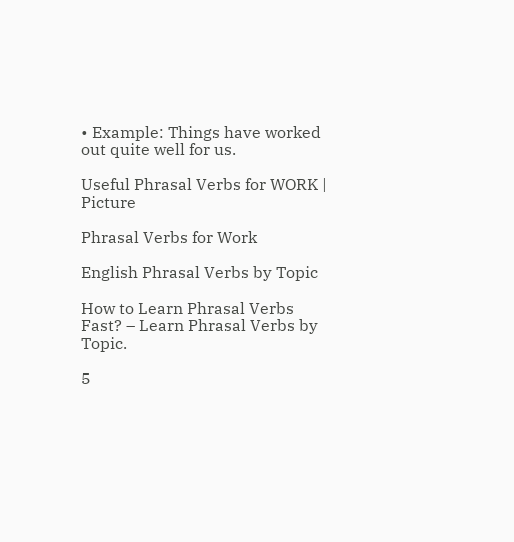• Example: Things have worked out quite well for us.

Useful Phrasal Verbs for WORK | Picture

Phrasal Verbs for Work

English Phrasal Verbs by Topic

How to Learn Phrasal Verbs Fast? – Learn Phrasal Verbs by Topic.

5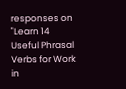responses on "Learn 14 Useful Phrasal Verbs for Work in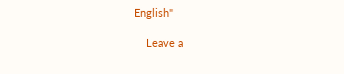English"

    Leave a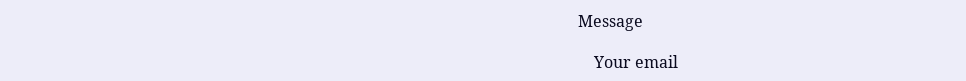Message

    Your email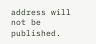address will not be published.